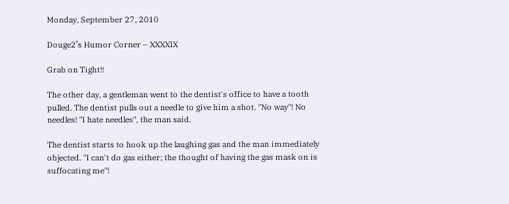Monday, September 27, 2010

Douge2’s Humor Corner – XXXXIX

Grab on Tight!!

The other day, a gentleman went to the dentist's office to have a tooth pulled. The dentist pulls out a needle to give him a shot. "No way"! No needles! "I hate needles", the man said.

The dentist starts to hook up the laughing gas and the man immediately objected. "I can't do gas either; the thought of having the gas mask on is suffocating me"!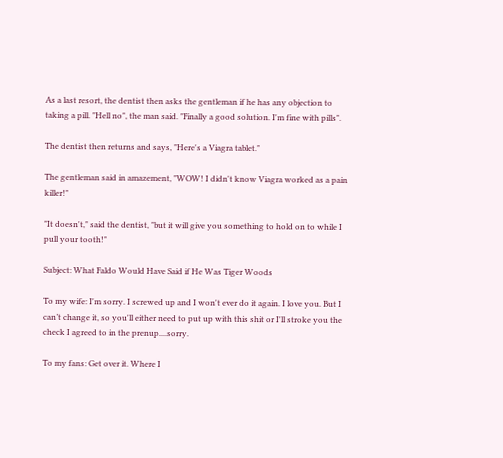As a last resort, the dentist then asks the gentleman if he has any objection to taking a pill. "Hell no", the man said. "Finally a good solution. I'm fine with pills".

The dentist then returns and says, "Here's a Viagra tablet."

The gentleman said in amazement, "WOW! I didn't know Viagra worked as a pain killer!"

"It doesn't," said the dentist, "but it will give you something to hold on to while I pull your tooth!"

Subject: What Faldo Would Have Said if He Was Tiger Woods

To my wife: I'm sorry. I screwed up and I won't ever do it again. I love you. But I can’t change it, so you'll either need to put up with this shit or I'll stroke you the check I agreed to in the prenup....sorry.

To my fans: Get over it. Where I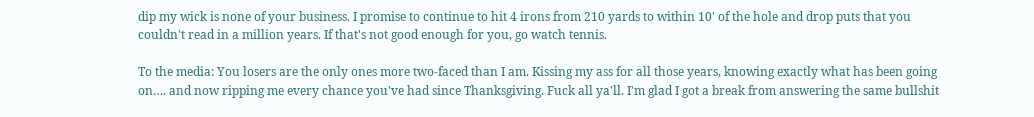dip my wick is none of your business. I promise to continue to hit 4 irons from 210 yards to within 10' of the hole and drop puts that you couldn't read in a million years. If that's not good enough for you, go watch tennis.

To the media: You losers are the only ones more two-faced than I am. Kissing my ass for all those years, knowing exactly what has been going on…. and now ripping me every chance you've had since Thanksgiving. Fuck all ya'll. I'm glad I got a break from answering the same bullshit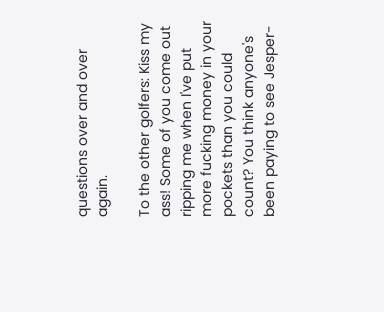questions over and over again.

To the other golfers: Kiss my ass! Some of you come out ripping me when I've put more fucking money in your pockets than you could count? You think anyone's been paying to see Jesper-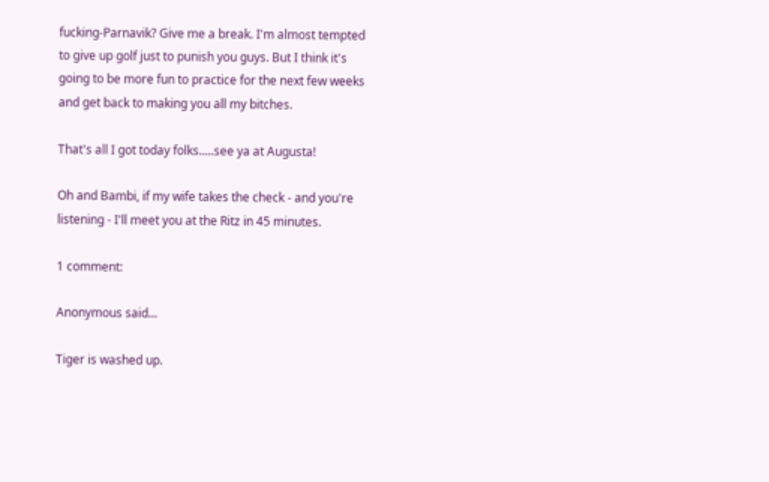fucking-Parnavik? Give me a break. I'm almost tempted to give up golf just to punish you guys. But I think it's going to be more fun to practice for the next few weeks and get back to making you all my bitches.

That's all I got today folks.....see ya at Augusta!

Oh and Bambi, if my wife takes the check - and you're listening - I'll meet you at the Ritz in 45 minutes.

1 comment:

Anonymous said...

Tiger is washed up.